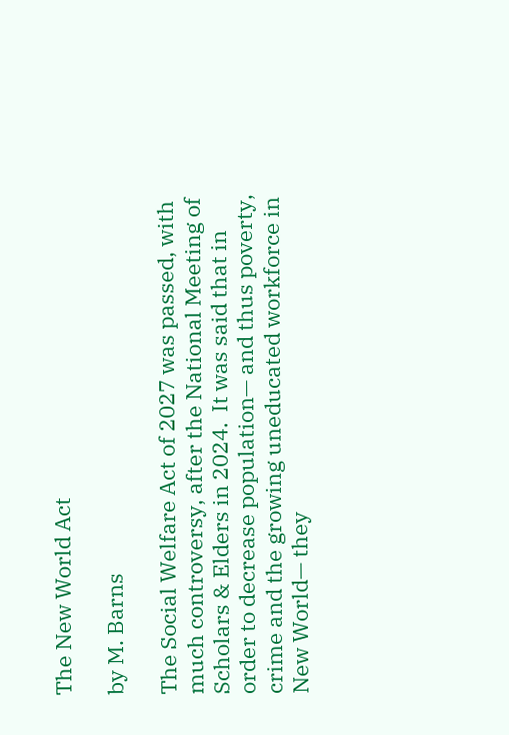The New World Act

by M. Barns

The Social Welfare Act of 2027 was passed, with much controversy, after the National Meeting of Scholars & Elders in 2024.  It was said that in order to decrease population— and thus poverty, crime and the growing uneducated workforce in New World— they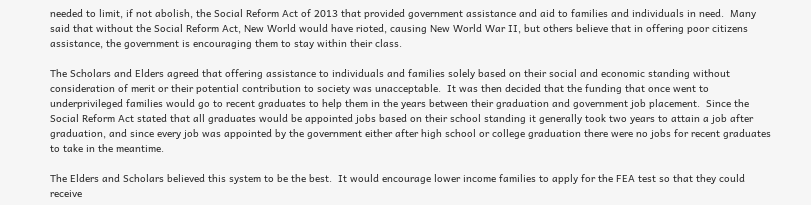needed to limit, if not abolish, the Social Reform Act of 2013 that provided government assistance and aid to families and individuals in need.  Many said that without the Social Reform Act, New World would have rioted, causing New World War II, but others believe that in offering poor citizens assistance, the government is encouraging them to stay within their class.

The Scholars and Elders agreed that offering assistance to individuals and families solely based on their social and economic standing without consideration of merit or their potential contribution to society was unacceptable.  It was then decided that the funding that once went to underprivileged families would go to recent graduates to help them in the years between their graduation and government job placement.  Since the Social Reform Act stated that all graduates would be appointed jobs based on their school standing it generally took two years to attain a job after graduation, and since every job was appointed by the government either after high school or college graduation there were no jobs for recent graduates to take in the meantime.

The Elders and Scholars believed this system to be the best.  It would encourage lower income families to apply for the FEA test so that they could receive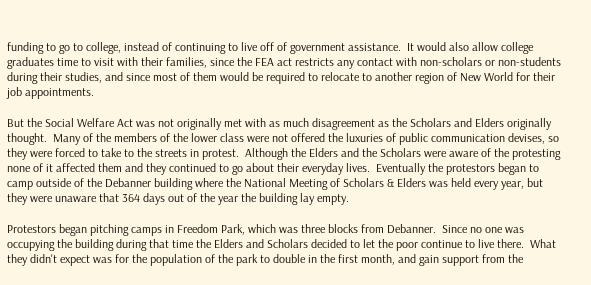funding to go to college, instead of continuing to live off of government assistance.  It would also allow college graduates time to visit with their families, since the FEA act restricts any contact with non-scholars or non-students during their studies, and since most of them would be required to relocate to another region of New World for their job appointments.

But the Social Welfare Act was not originally met with as much disagreement as the Scholars and Elders originally thought.  Many of the members of the lower class were not offered the luxuries of public communication devises, so they were forced to take to the streets in protest.  Although the Elders and the Scholars were aware of the protesting none of it affected them and they continued to go about their everyday lives.  Eventually the protestors began to camp outside of the Debanner building where the National Meeting of Scholars & Elders was held every year, but they were unaware that 364 days out of the year the building lay empty.

Protestors began pitching camps in Freedom Park, which was three blocks from Debanner.  Since no one was occupying the building during that time the Elders and Scholars decided to let the poor continue to live there.  What they didn't expect was for the population of the park to double in the first month, and gain support from the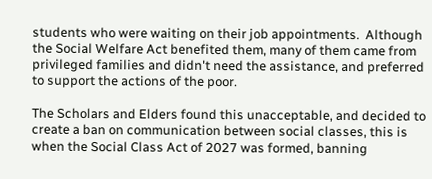students who were waiting on their job appointments.  Although the Social Welfare Act benefited them, many of them came from privileged families and didn't need the assistance, and preferred to support the actions of the poor.

The Scholars and Elders found this unacceptable, and decided to create a ban on communication between social classes, this is when the Social Class Act of 2027 was formed, banning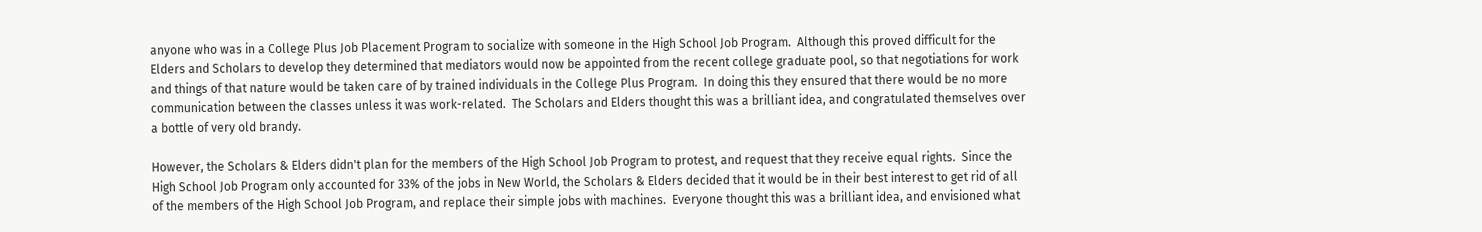anyone who was in a College Plus Job Placement Program to socialize with someone in the High School Job Program.  Although this proved difficult for the Elders and Scholars to develop they determined that mediators would now be appointed from the recent college graduate pool, so that negotiations for work and things of that nature would be taken care of by trained individuals in the College Plus Program.  In doing this they ensured that there would be no more communication between the classes unless it was work-related.  The Scholars and Elders thought this was a brilliant idea, and congratulated themselves over a bottle of very old brandy.

However, the Scholars & Elders didn't plan for the members of the High School Job Program to protest, and request that they receive equal rights.  Since the High School Job Program only accounted for 33% of the jobs in New World, the Scholars & Elders decided that it would be in their best interest to get rid of all of the members of the High School Job Program, and replace their simple jobs with machines.  Everyone thought this was a brilliant idea, and envisioned what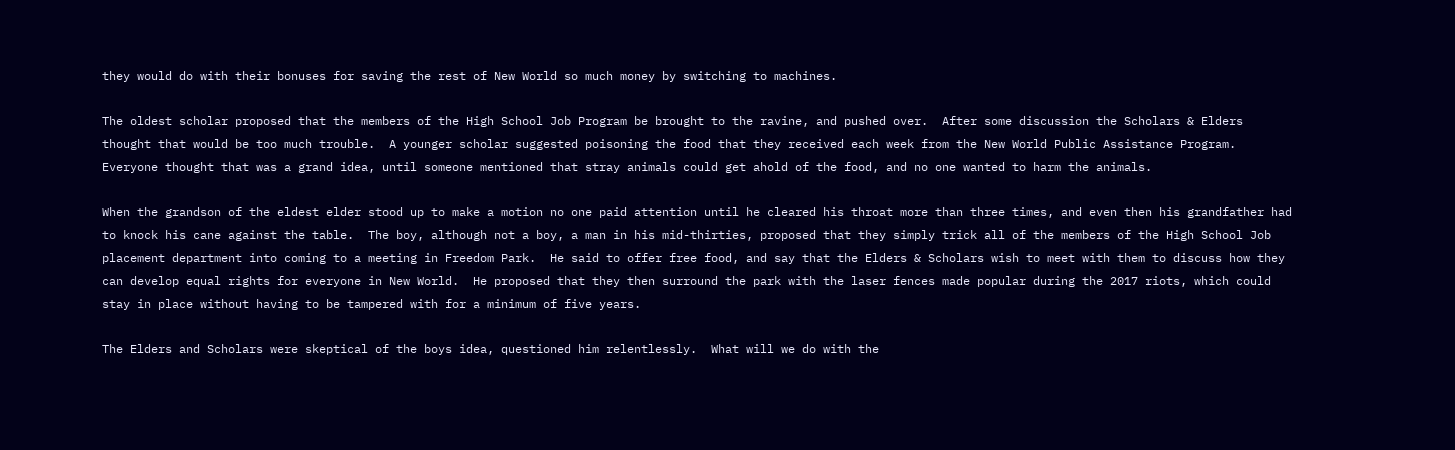they would do with their bonuses for saving the rest of New World so much money by switching to machines.

The oldest scholar proposed that the members of the High School Job Program be brought to the ravine, and pushed over.  After some discussion the Scholars & Elders thought that would be too much trouble.  A younger scholar suggested poisoning the food that they received each week from the New World Public Assistance Program.  Everyone thought that was a grand idea, until someone mentioned that stray animals could get ahold of the food, and no one wanted to harm the animals.

When the grandson of the eldest elder stood up to make a motion no one paid attention until he cleared his throat more than three times, and even then his grandfather had to knock his cane against the table.  The boy, although not a boy, a man in his mid-thirties, proposed that they simply trick all of the members of the High School Job placement department into coming to a meeting in Freedom Park.  He said to offer free food, and say that the Elders & Scholars wish to meet with them to discuss how they can develop equal rights for everyone in New World.  He proposed that they then surround the park with the laser fences made popular during the 2017 riots, which could stay in place without having to be tampered with for a minimum of five years.

The Elders and Scholars were skeptical of the boys idea, questioned him relentlessly.  What will we do with the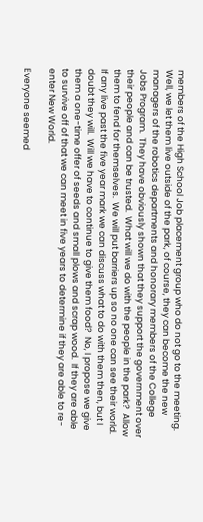members of the High School Job placement group who do not go to the meeting.  Well, we let them live outside of the park, of course, they can become the new managers of the robotics departments and honorary members of the College Jobs Program.  They have obviously shown that they support the government over their people and can be trusted.  What will we do with the people in the park?  Allow them to fend for themselves.  We will put barriers up so no one can see their world.  If any live past the five year mark we can discuss what to do with them then, but I doubt they will.  Will we have to continue to give them food?  No, I propose we give them a one-time offer of seeds and small plows and scrap wood.  If they are able to survive off of that we can meet in five years to determine if they are able to re-enter New World.

Everyone seemed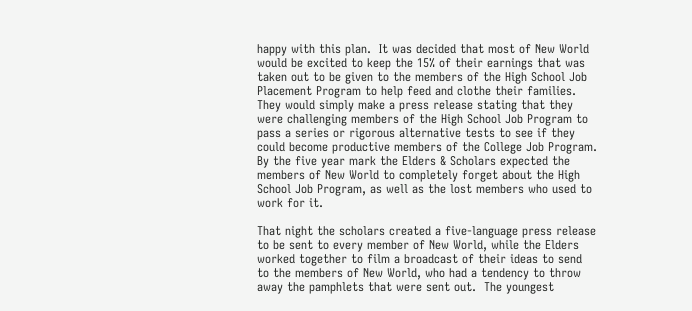happy with this plan.  It was decided that most of New World would be excited to keep the 15% of their earnings that was taken out to be given to the members of the High School Job Placement Program to help feed and clothe their families.  They would simply make a press release stating that they were challenging members of the High School Job Program to pass a series or rigorous alternative tests to see if they could become productive members of the College Job Program.  By the five year mark the Elders & Scholars expected the members of New World to completely forget about the High School Job Program, as well as the lost members who used to work for it.

That night the scholars created a five-language press release to be sent to every member of New World, while the Elders worked together to film a broadcast of their ideas to send to the members of New World, who had a tendency to throw away the pamphlets that were sent out.  The youngest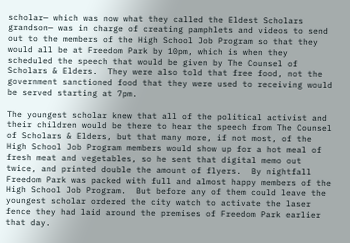scholar— which was now what they called the Eldest Scholars grandson— was in charge of creating pamphlets and videos to send out to the members of the High School Job Program so that they would all be at Freedom Park by 10pm, which is when they scheduled the speech that would be given by The Counsel of Scholars & Elders.  They were also told that free food, not the government sanctioned food that they were used to receiving would be served starting at 7pm.

The youngest scholar knew that all of the political activist and their children would be there to hear the speech from The Counsel of Scholars & Elders, but that many more, if not most, of the High School Job Program members would show up for a hot meal of fresh meat and vegetables, so he sent that digital memo out twice, and printed double the amount of flyers.  By nightfall Freedom Park was packed with full and almost happy members of the High School Job Program.  But before any of them could leave the youngest scholar ordered the city watch to activate the laser fence they had laid around the premises of Freedom Park earlier that day.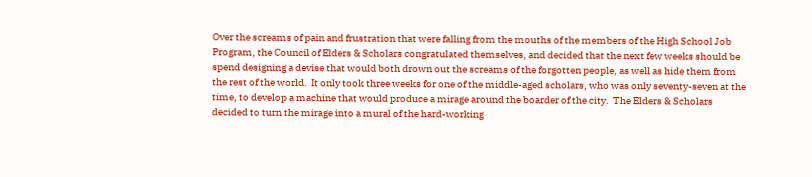Over the screams of pain and frustration that were falling from the mouths of the members of the High School Job Program, the Council of Elders & Scholars congratulated themselves, and decided that the next few weeks should be spend designing a devise that would both drown out the screams of the forgotten people, as well as hide them from the rest of the world.  It only took three weeks for one of the middle-aged scholars, who was only seventy-seven at the time, to develop a machine that would produce a mirage around the boarder of the city.  The Elders & Scholars decided to turn the mirage into a mural of the hard-working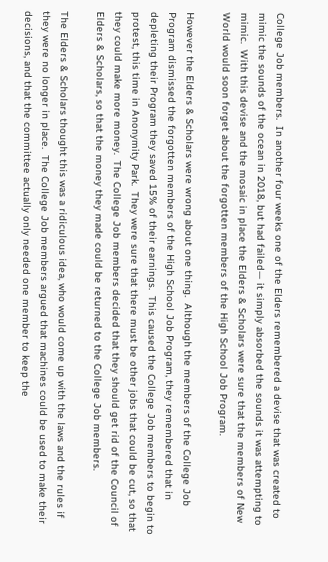College Job members.  In another four weeks one of the Elders remembered a devise that was created to mimic the sounds of the ocean in 2018, but had failed— it simply absorbed the sounds it was attempting to mimic.  With this devise and the mosaic in place the Elders & Scholars were sure that the members of New World would soon forget about the forgotten members of the High School Job Program.

However the Elders & Scholars were wrong about one thing.  Although the members of the College Job Program dismissed the forgotten members of the High School Job Program, they remembered that in depleting their Program they saved 15% of their earnings.  This caused the College Job members to begin to protest, this time in Anonymity Park.  They were sure that there must be other jobs that could be cut, so that they could make more money.  The College Job members decided that they should get rid of the Council of Elders & Scholars, so that the money they made could be returned to the College Job members.

The Elders & Scholars thought this was a ridiculous idea, who would come up with the laws and the rules if they were no longer in place.  The College Job members argued that machines could be used to make their decisions, and that the committee actually only needed one member to keep the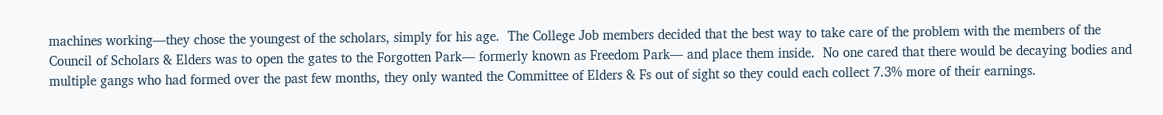machines working—they chose the youngest of the scholars, simply for his age.  The College Job members decided that the best way to take care of the problem with the members of the Council of Scholars & Elders was to open the gates to the Forgotten Park— formerly known as Freedom Park— and place them inside.  No one cared that there would be decaying bodies and multiple gangs who had formed over the past few months, they only wanted the Committee of Elders & Fs out of sight so they could each collect 7.3% more of their earnings.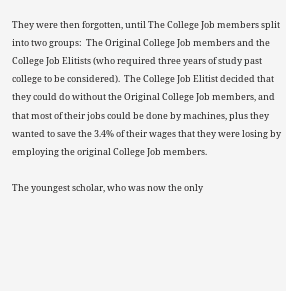They were then forgotten, until The College Job members split into two groups:  The Original College Job members and the College Job Elitists (who required three years of study past college to be considered).  The College Job Elitist decided that they could do without the Original College Job members, and that most of their jobs could be done by machines, plus they wanted to save the 3.4% of their wages that they were losing by employing the original College Job members.

The youngest scholar, who was now the only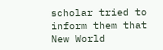scholar tried to inform them that New World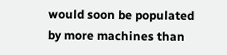would soon be populated by more machines than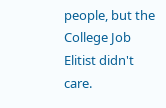people, but the College Job Elitist didn't care.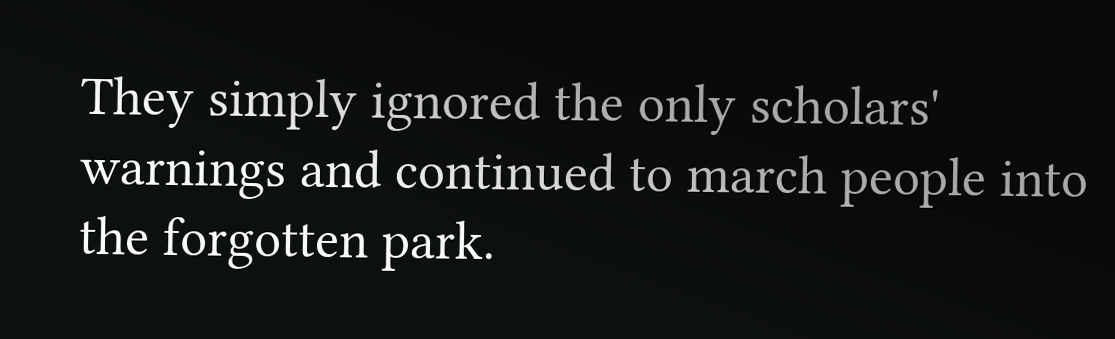They simply ignored the only scholars' warnings and continued to march people into the forgotten park.